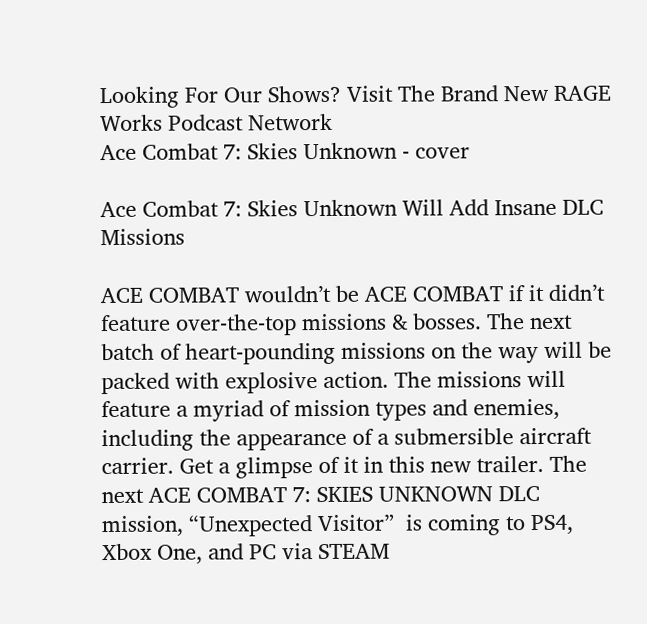Looking For Our Shows? Visit The Brand New RAGE Works Podcast Network
Ace Combat 7: Skies Unknown - cover

Ace Combat 7: Skies Unknown Will Add Insane DLC Missions

ACE COMBAT wouldn’t be ACE COMBAT if it didn’t feature over-the-top missions & bosses. The next batch of heart-pounding missions on the way will be packed with explosive action. The missions will feature a myriad of mission types and enemies, including the appearance of a submersible aircraft carrier. Get a glimpse of it in this new trailer. The next ACE COMBAT 7: SKIES UNKNOWN DLC mission, “Unexpected Visitor”  is coming to PS4, Xbox One, and PC via STEAM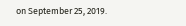on September 25, 2019.